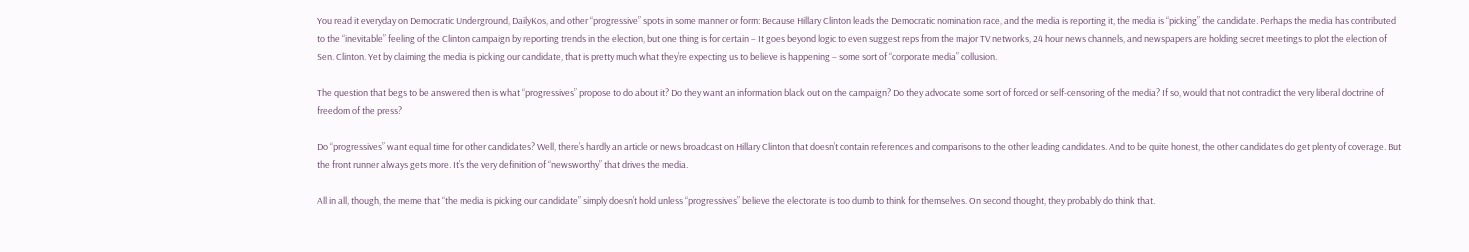You read it everyday on Democratic Underground, DailyKos, and other “progressive” spots in some manner or form: Because Hillary Clinton leads the Democratic nomination race, and the media is reporting it, the media is “picking” the candidate. Perhaps the media has contributed to the “inevitable” feeling of the Clinton campaign by reporting trends in the election, but one thing is for certain – It goes beyond logic to even suggest reps from the major TV networks, 24 hour news channels, and newspapers are holding secret meetings to plot the election of Sen. Clinton. Yet by claiming the media is picking our candidate, that is pretty much what they’re expecting us to believe is happening – some sort of “corporate media” collusion.

The question that begs to be answered then is what “progressives” propose to do about it? Do they want an information black out on the campaign? Do they advocate some sort of forced or self-censoring of the media? If so, would that not contradict the very liberal doctrine of freedom of the press?

Do “progressives” want equal time for other candidates? Well, there’s hardly an article or news broadcast on Hillary Clinton that doesn’t contain references and comparisons to the other leading candidates. And to be quite honest, the other candidates do get plenty of coverage. But the front runner always gets more. It’s the very definition of “newsworthy” that drives the media.

All in all, though, the meme that “the media is picking our candidate” simply doesn’t hold unless “progressives” believe the electorate is too dumb to think for themselves. On second thought, they probably do think that.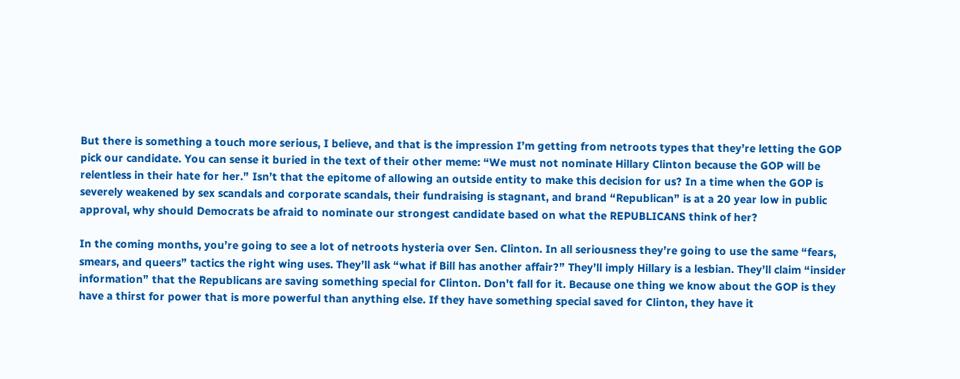But there is something a touch more serious, I believe, and that is the impression I’m getting from netroots types that they’re letting the GOP pick our candidate. You can sense it buried in the text of their other meme: “We must not nominate Hillary Clinton because the GOP will be relentless in their hate for her.” Isn’t that the epitome of allowing an outside entity to make this decision for us? In a time when the GOP is severely weakened by sex scandals and corporate scandals, their fundraising is stagnant, and brand “Republican” is at a 20 year low in public approval, why should Democrats be afraid to nominate our strongest candidate based on what the REPUBLICANS think of her?

In the coming months, you’re going to see a lot of netroots hysteria over Sen. Clinton. In all seriousness they’re going to use the same “fears, smears, and queers” tactics the right wing uses. They’ll ask “what if Bill has another affair?” They’ll imply Hillary is a lesbian. They’ll claim “insider information” that the Republicans are saving something special for Clinton. Don’t fall for it. Because one thing we know about the GOP is they have a thirst for power that is more powerful than anything else. If they have something special saved for Clinton, they have it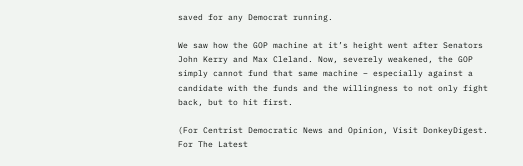saved for any Democrat running.

We saw how the GOP machine at it’s height went after Senators John Kerry and Max Cleland. Now, severely weakened, the GOP simply cannot fund that same machine – especially against a candidate with the funds and the willingness to not only fight back, but to hit first.

(For Centrist Democratic News and Opinion, Visit DonkeyDigest. For The Latest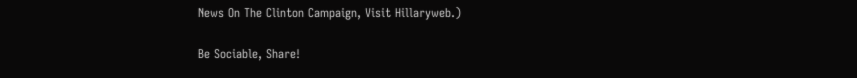News On The Clinton Campaign, Visit Hillaryweb.)

Be Sociable, Share!